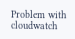Problem with cloudwatch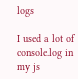logs

I used a lot of console.log in my js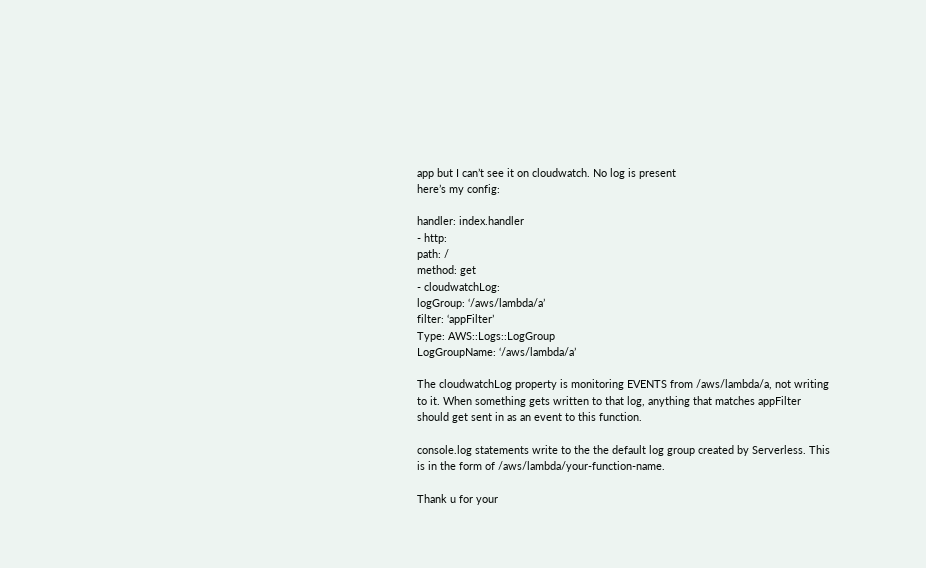app but I can’t see it on cloudwatch. No log is present
here’s my config:

handler: index.handler
- http:
path: /
method: get
- cloudwatchLog:
logGroup: ‘/aws/lambda/a’
filter: ‘appFilter’
Type: AWS::Logs::LogGroup
LogGroupName: ‘/aws/lambda/a’

The cloudwatchLog property is monitoring EVENTS from /aws/lambda/a, not writing to it. When something gets written to that log, anything that matches appFilter should get sent in as an event to this function.

console.log statements write to the the default log group created by Serverless. This is in the form of /aws/lambda/your-function-name.

Thank u for your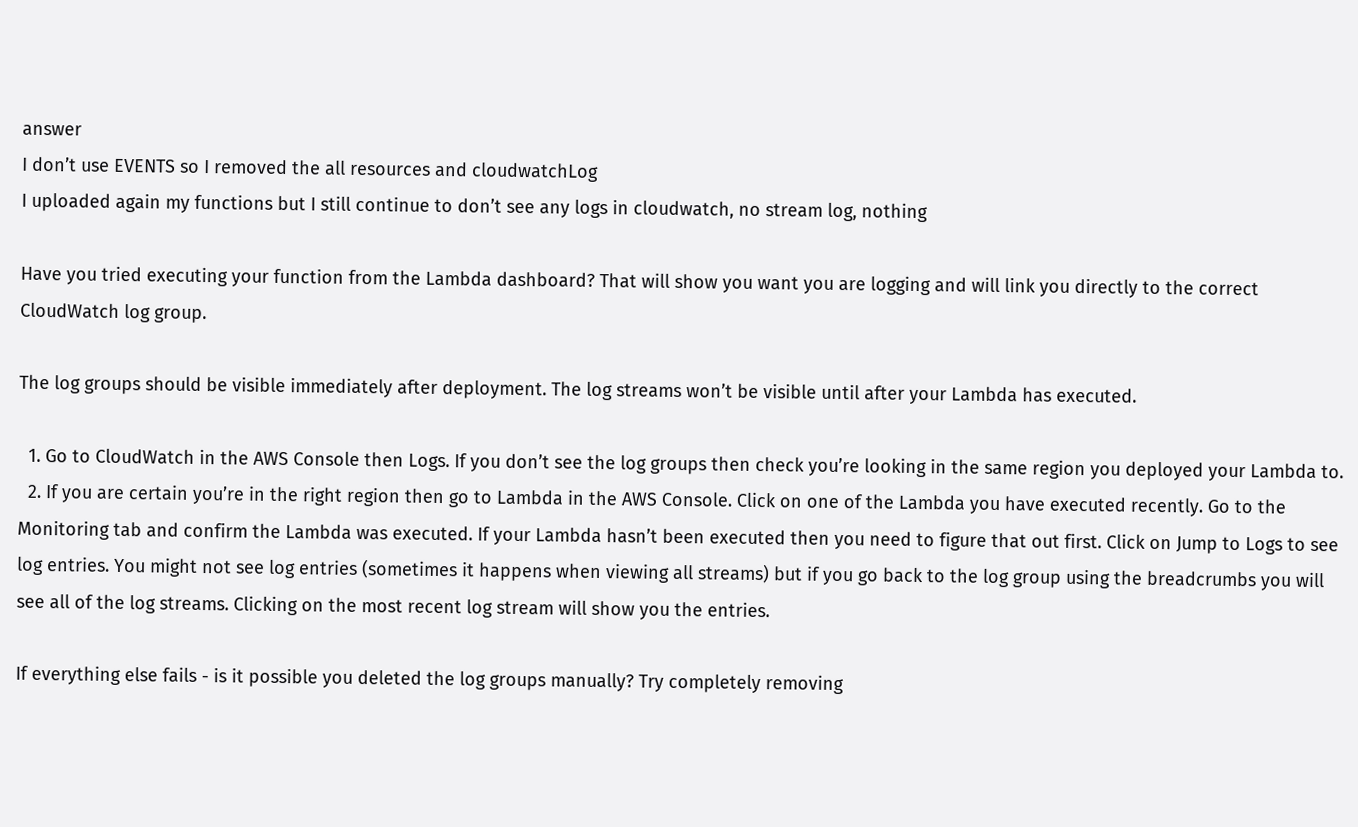answer
I don’t use EVENTS so I removed the all resources and cloudwatchLog
I uploaded again my functions but I still continue to don’t see any logs in cloudwatch, no stream log, nothing

Have you tried executing your function from the Lambda dashboard? That will show you want you are logging and will link you directly to the correct CloudWatch log group.

The log groups should be visible immediately after deployment. The log streams won’t be visible until after your Lambda has executed.

  1. Go to CloudWatch in the AWS Console then Logs. If you don’t see the log groups then check you’re looking in the same region you deployed your Lambda to.
  2. If you are certain you’re in the right region then go to Lambda in the AWS Console. Click on one of the Lambda you have executed recently. Go to the Monitoring tab and confirm the Lambda was executed. If your Lambda hasn’t been executed then you need to figure that out first. Click on Jump to Logs to see log entries. You might not see log entries (sometimes it happens when viewing all streams) but if you go back to the log group using the breadcrumbs you will see all of the log streams. Clicking on the most recent log stream will show you the entries.

If everything else fails - is it possible you deleted the log groups manually? Try completely removing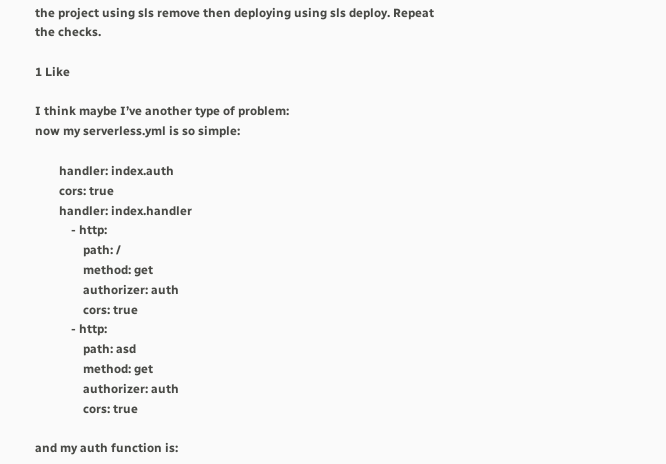the project using sls remove then deploying using sls deploy. Repeat the checks.

1 Like

I think maybe I’ve another type of problem:
now my serverless.yml is so simple:

        handler: index.auth
        cors: true
        handler: index.handler
            - http:
                path: /
                method: get
                authorizer: auth
                cors: true
            - http:
                path: asd
                method: get
                authorizer: auth
                cors: true

and my auth function is: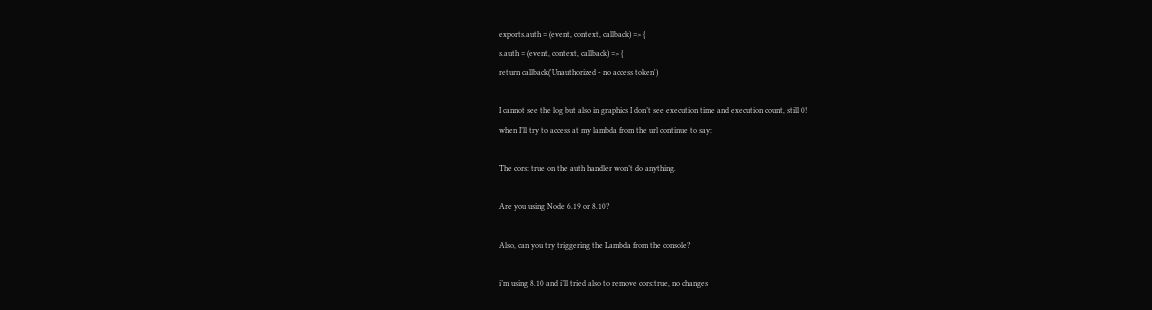exports.auth = (event, context, callback) => {
s.auth = (event, context, callback) => {
return callback('Unauthorized - no access token')

I cannot see the log but also in graphics I don’t see execution time and execution count, still 0!
when I’ll try to access at my lambda from the url continue to say:

The cors: true on the auth handler won’t do anything.

Are you using Node 6.19 or 8.10?

Also, can you try triggering the Lambda from the console?

i’m using 8.10 and i’ll tried also to remove cors:true, no changes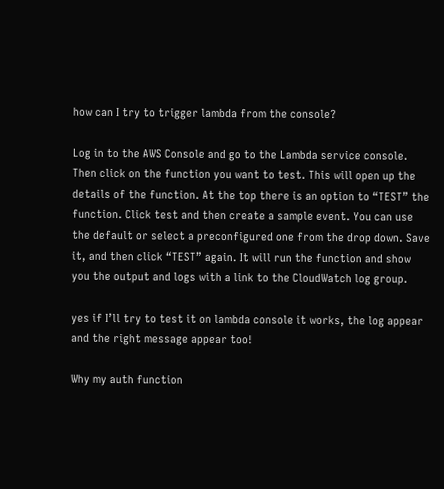how can I try to trigger lambda from the console?

Log in to the AWS Console and go to the Lambda service console. Then click on the function you want to test. This will open up the details of the function. At the top there is an option to “TEST” the function. Click test and then create a sample event. You can use the default or select a preconfigured one from the drop down. Save it, and then click “TEST” again. It will run the function and show you the output and logs with a link to the CloudWatch log group.

yes if I’ll try to test it on lambda console it works, the log appear and the right message appear too!

Why my auth function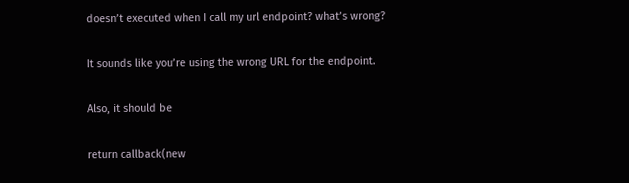doesn’t executed when I call my url endpoint? what’s wrong?

It sounds like you’re using the wrong URL for the endpoint.

Also, it should be

return callback(new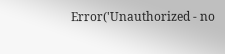Error('Unauthorized - no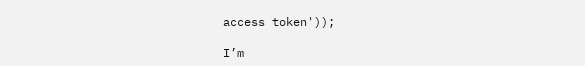access token'));

I’m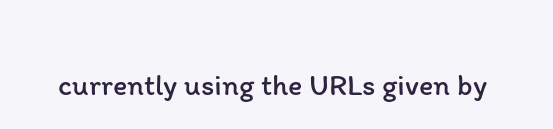currently using the URLs given by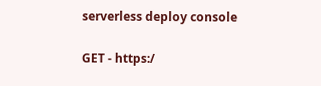serverless deploy console

GET - https:/